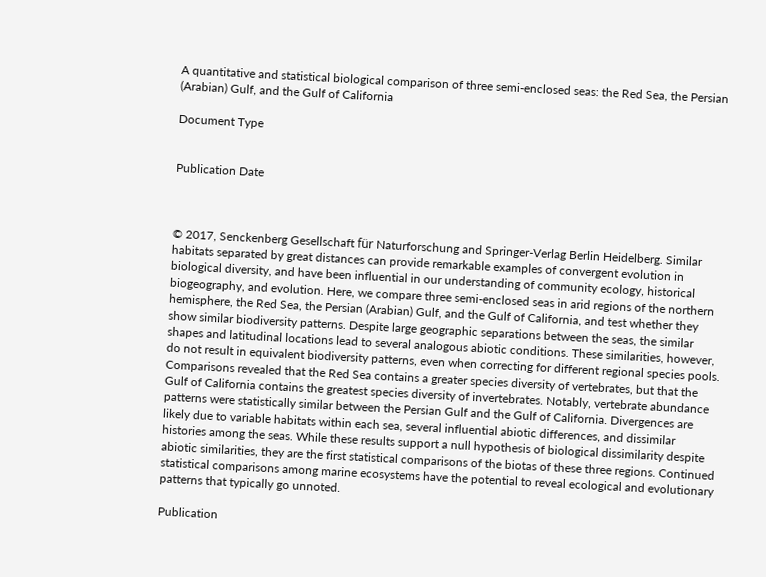A quantitative and statistical biological comparison of three semi-enclosed seas: the Red Sea, the Persian (Arabian) Gulf, and the Gulf of California

Document Type


Publication Date



© 2017, Senckenberg Gesellschaft für Naturforschung and Springer-Verlag Berlin Heidelberg. Similar habitats separated by great distances can provide remarkable examples of convergent evolution in biological diversity, and have been influential in our understanding of community ecology, historical biogeography, and evolution. Here, we compare three semi-enclosed seas in arid regions of the northern hemisphere, the Red Sea, the Persian (Arabian) Gulf, and the Gulf of California, and test whether they show similar biodiversity patterns. Despite large geographic separations between the seas, the similar shapes and latitudinal locations lead to several analogous abiotic conditions. These similarities, however, do not result in equivalent biodiversity patterns, even when correcting for different regional species pools. Comparisons revealed that the Red Sea contains a greater species diversity of vertebrates, but that the Gulf of California contains the greatest species diversity of invertebrates. Notably, vertebrate abundance patterns were statistically similar between the Persian Gulf and the Gulf of California. Divergences are likely due to variable habitats within each sea, several influential abiotic differences, and dissimilar histories among the seas. While these results support a null hypothesis of biological dissimilarity despite abiotic similarities, they are the first statistical comparisons of the biotas of these three regions. Continued statistical comparisons among marine ecosystems have the potential to reveal ecological and evolutionary patterns that typically go unnoted.

Publication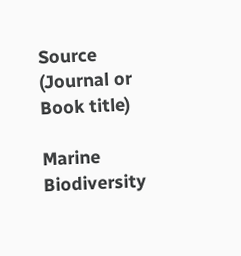Source (Journal or Book title)

Marine Biodiversity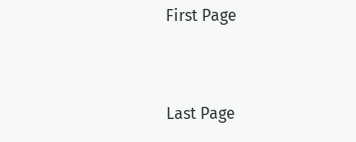First Page


Last Page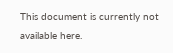This document is currently not available here.